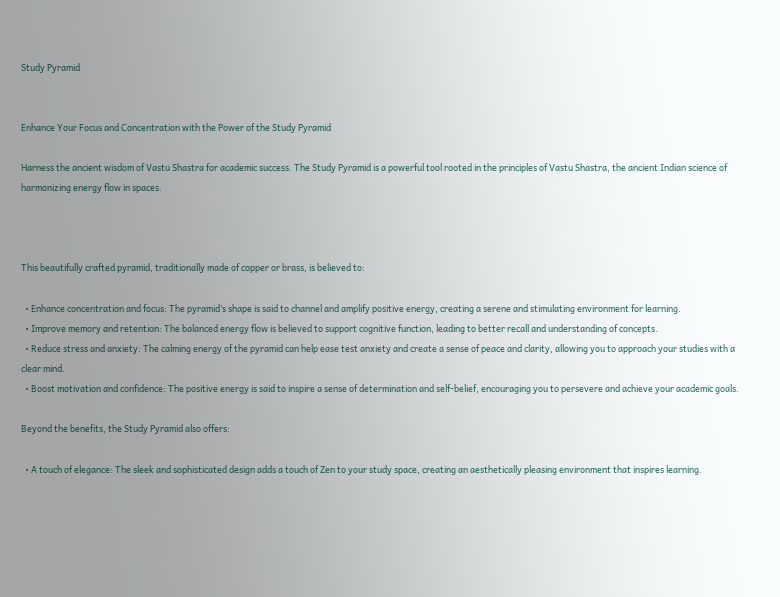Study Pyramid


Enhance Your Focus and Concentration with the Power of the Study Pyramid

Harness the ancient wisdom of Vastu Shastra for academic success. The Study Pyramid is a powerful tool rooted in the principles of Vastu Shastra, the ancient Indian science of harmonizing energy flow in spaces.



This beautifully crafted pyramid, traditionally made of copper or brass, is believed to:

  • Enhance concentration and focus: The pyramid’s shape is said to channel and amplify positive energy, creating a serene and stimulating environment for learning.
  • Improve memory and retention: The balanced energy flow is believed to support cognitive function, leading to better recall and understanding of concepts.
  • Reduce stress and anxiety: The calming energy of the pyramid can help ease test anxiety and create a sense of peace and clarity, allowing you to approach your studies with a clear mind.
  • Boost motivation and confidence: The positive energy is said to inspire a sense of determination and self-belief, encouraging you to persevere and achieve your academic goals.

Beyond the benefits, the Study Pyramid also offers:

  • A touch of elegance: The sleek and sophisticated design adds a touch of Zen to your study space, creating an aesthetically pleasing environment that inspires learning.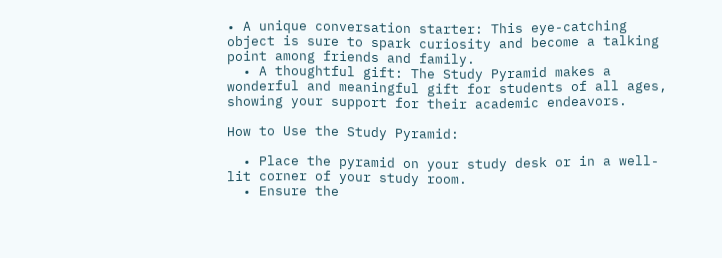• A unique conversation starter: This eye-catching object is sure to spark curiosity and become a talking point among friends and family.
  • A thoughtful gift: The Study Pyramid makes a wonderful and meaningful gift for students of all ages, showing your support for their academic endeavors.

How to Use the Study Pyramid:

  • Place the pyramid on your study desk or in a well-lit corner of your study room.
  • Ensure the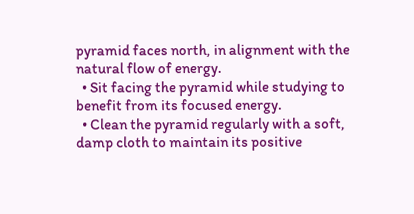pyramid faces north, in alignment with the natural flow of energy.
  • Sit facing the pyramid while studying to benefit from its focused energy.
  • Clean the pyramid regularly with a soft, damp cloth to maintain its positive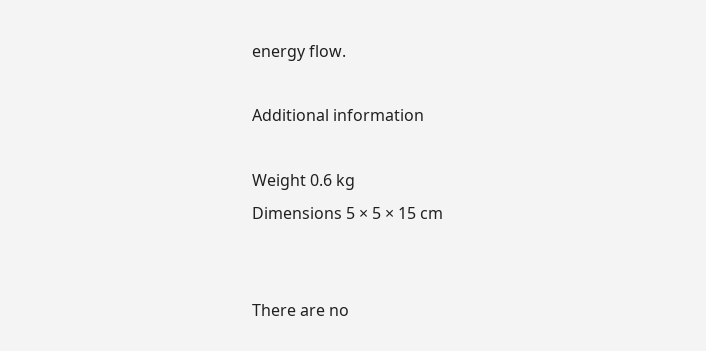energy flow.

Additional information

Weight 0.6 kg
Dimensions 5 × 5 × 15 cm


There are no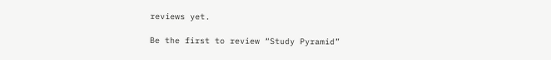reviews yet.

Be the first to review “Study Pyramid”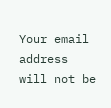Your email address will not be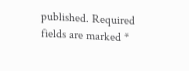published. Required fields are marked *